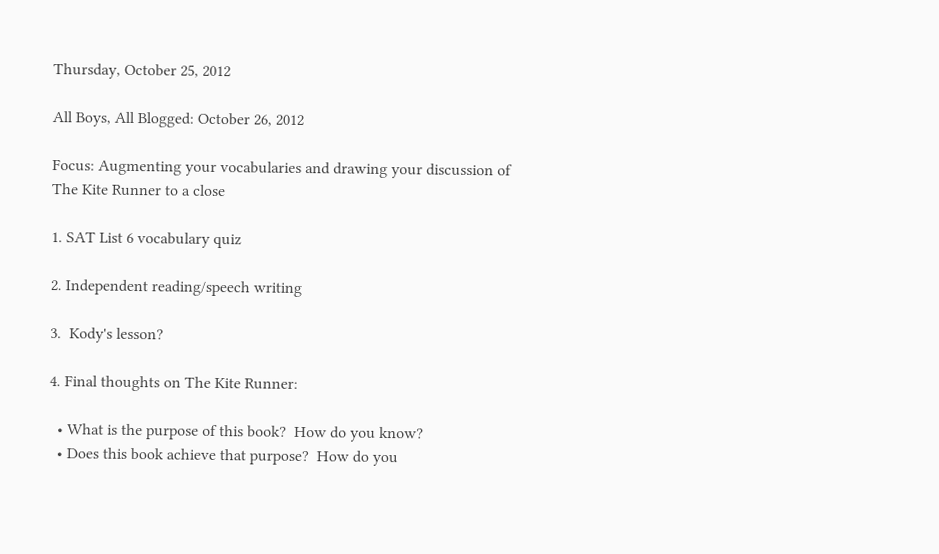Thursday, October 25, 2012

All Boys, All Blogged: October 26, 2012

Focus: Augmenting your vocabularies and drawing your discussion of The Kite Runner to a close

1. SAT List 6 vocabulary quiz

2. Independent reading/speech writing

3.  Kody's lesson?

4. Final thoughts on The Kite Runner:

  • What is the purpose of this book?  How do you know?
  • Does this book achieve that purpose?  How do you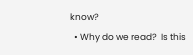know?
  • Why do we read?  Is this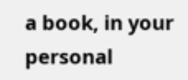a book, in your personal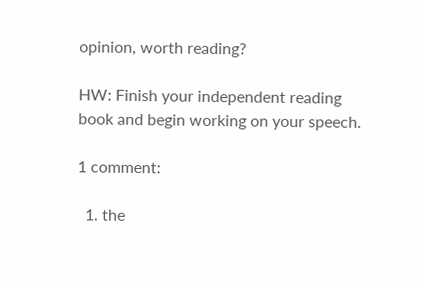opinion, worth reading?

HW: Finish your independent reading book and begin working on your speech.

1 comment:

  1. the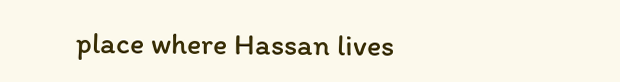place where Hassan lives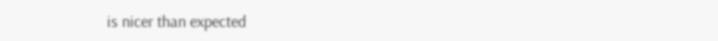is nicer than expected